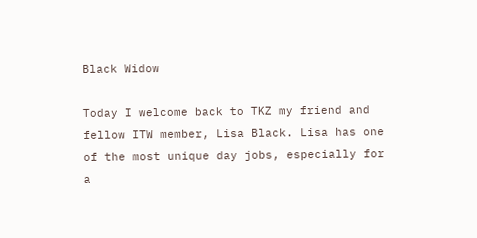Black Widow

Today I welcome back to TKZ my friend and fellow ITW member, Lisa Black. Lisa has one of the most unique day jobs, especially for a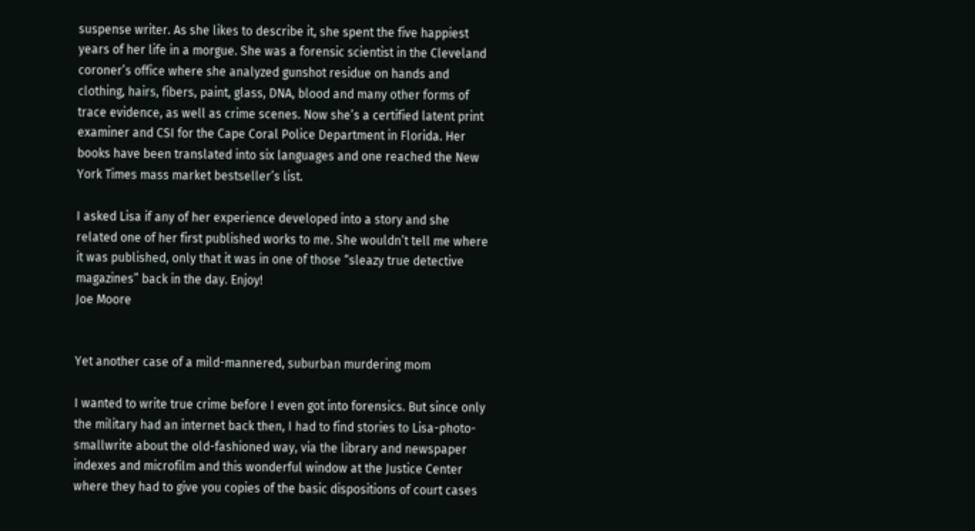suspense writer. As she likes to describe it, she spent the five happiest years of her life in a morgue. She was a forensic scientist in the Cleveland coroner’s office where she analyzed gunshot residue on hands and clothing, hairs, fibers, paint, glass, DNA, blood and many other forms of trace evidence, as well as crime scenes. Now she’s a certified latent print examiner and CSI for the Cape Coral Police Department in Florida. Her books have been translated into six languages and one reached the New York Times mass market bestseller’s list.

I asked Lisa if any of her experience developed into a story and she related one of her first published works to me. She wouldn’t tell me where it was published, only that it was in one of those “sleazy true detective magazines” back in the day. Enjoy!
Joe Moore


Yet another case of a mild-mannered, suburban murdering mom

I wanted to write true crime before I even got into forensics. But since only the military had an internet back then, I had to find stories to Lisa-photo-smallwrite about the old-fashioned way, via the library and newspaper indexes and microfilm and this wonderful window at the Justice Center where they had to give you copies of the basic dispositions of court cases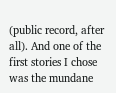(public record, after all). And one of the first stories I chose was the mundane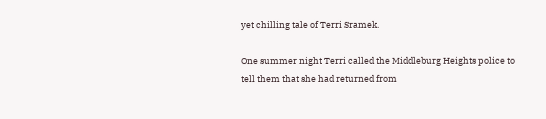yet chilling tale of Terri Sramek.

One summer night Terri called the Middleburg Heights police to tell them that she had returned from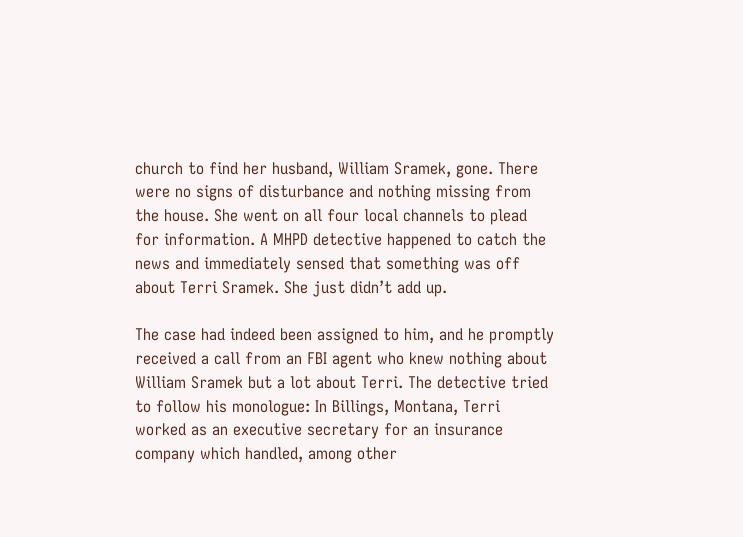church to find her husband, William Sramek, gone. There were no signs of disturbance and nothing missing from the house. She went on all four local channels to plead for information. A MHPD detective happened to catch the news and immediately sensed that something was off about Terri Sramek. She just didn’t add up.

The case had indeed been assigned to him, and he promptly received a call from an FBI agent who knew nothing about William Sramek but a lot about Terri. The detective tried to follow his monologue: In Billings, Montana, Terri worked as an executive secretary for an insurance company which handled, among other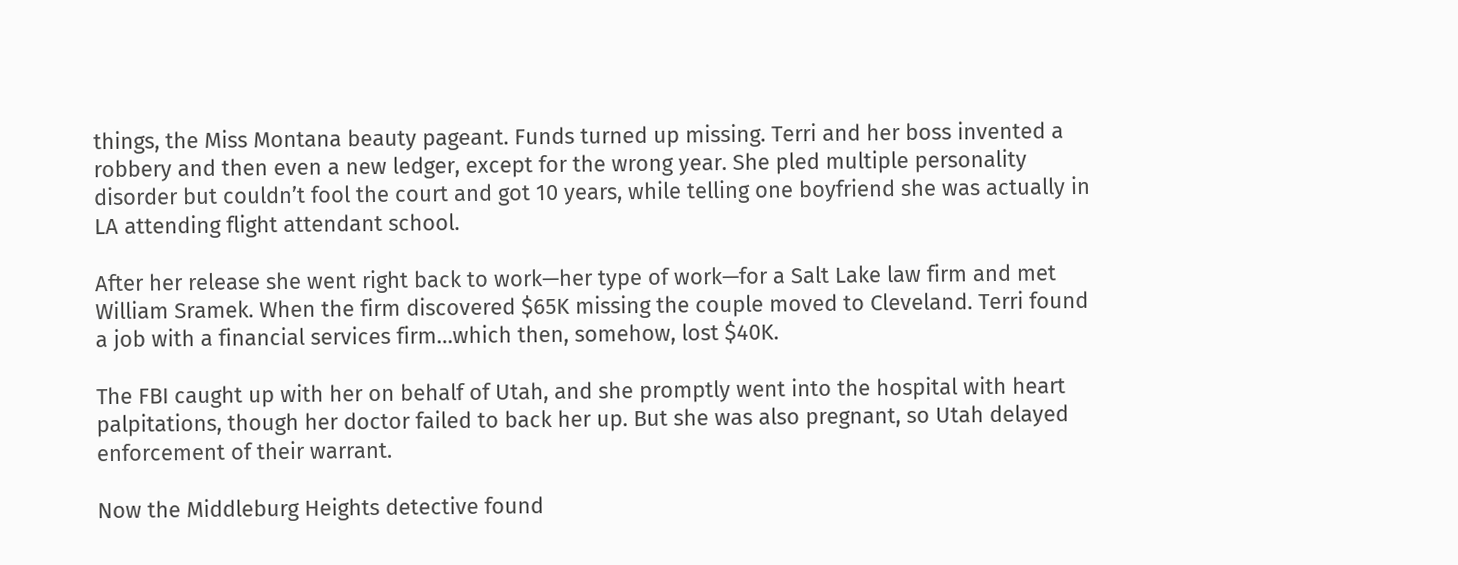things, the Miss Montana beauty pageant. Funds turned up missing. Terri and her boss invented a robbery and then even a new ledger, except for the wrong year. She pled multiple personality disorder but couldn’t fool the court and got 10 years, while telling one boyfriend she was actually in LA attending flight attendant school.

After her release she went right back to work—her type of work—for a Salt Lake law firm and met William Sramek. When the firm discovered $65K missing the couple moved to Cleveland. Terri found a job with a financial services firm…which then, somehow, lost $40K.

The FBI caught up with her on behalf of Utah, and she promptly went into the hospital with heart palpitations, though her doctor failed to back her up. But she was also pregnant, so Utah delayed enforcement of their warrant.

Now the Middleburg Heights detective found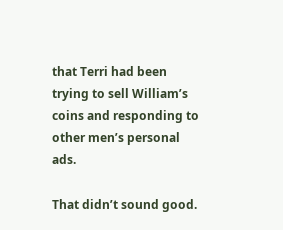that Terri had been trying to sell William’s coins and responding to other men’s personal ads.

That didn’t sound good.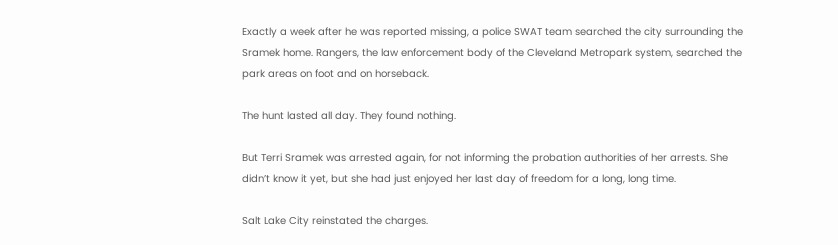Exactly a week after he was reported missing, a police SWAT team searched the city surrounding the Sramek home. Rangers, the law enforcement body of the Cleveland Metropark system, searched the park areas on foot and on horseback.

The hunt lasted all day. They found nothing.

But Terri Sramek was arrested again, for not informing the probation authorities of her arrests. She didn’t know it yet, but she had just enjoyed her last day of freedom for a long, long time.

Salt Lake City reinstated the charges.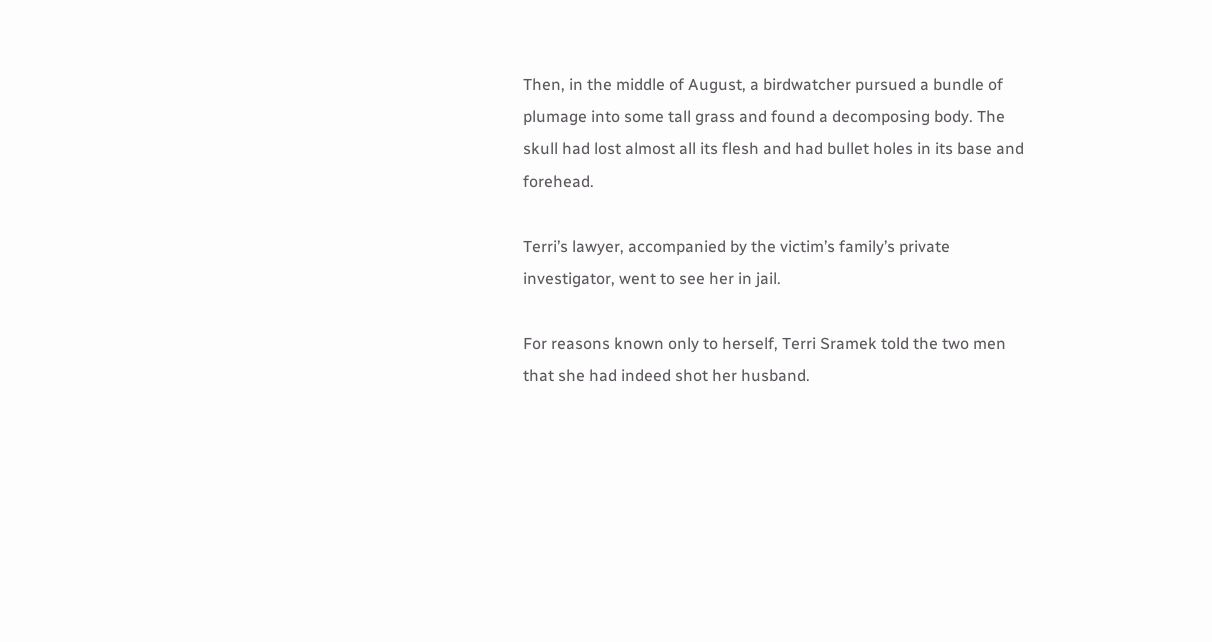Then, in the middle of August, a birdwatcher pursued a bundle of plumage into some tall grass and found a decomposing body. The skull had lost almost all its flesh and had bullet holes in its base and forehead.

Terri’s lawyer, accompanied by the victim’s family’s private investigator, went to see her in jail.

For reasons known only to herself, Terri Sramek told the two men that she had indeed shot her husband.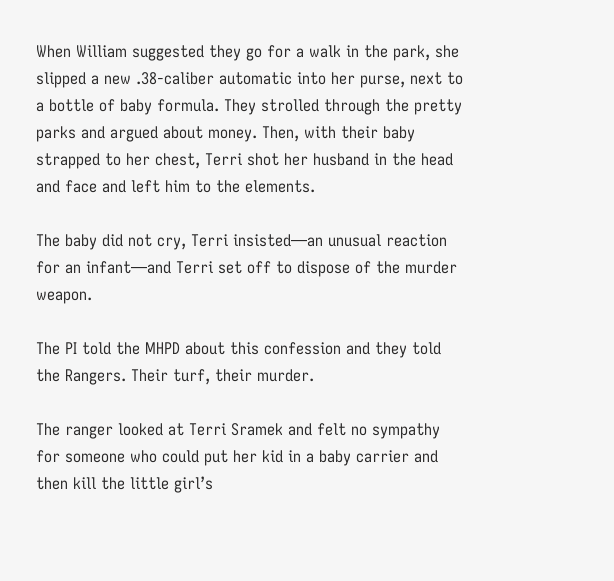When William suggested they go for a walk in the park, she slipped a new .38-caliber automatic into her purse, next to a bottle of baby formula. They strolled through the pretty parks and argued about money. Then, with their baby strapped to her chest, Terri shot her husband in the head and face and left him to the elements.

The baby did not cry, Terri insisted—an unusual reaction for an infant—and Terri set off to dispose of the murder weapon.

The PI told the MHPD about this confession and they told the Rangers. Their turf, their murder.

The ranger looked at Terri Sramek and felt no sympathy for someone who could put her kid in a baby carrier and then kill the little girl’s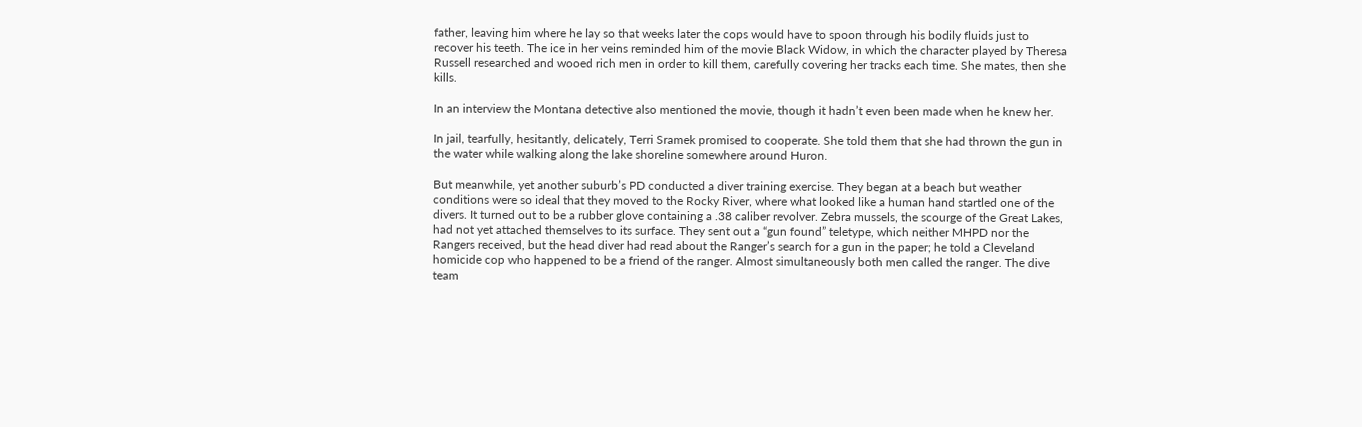father, leaving him where he lay so that weeks later the cops would have to spoon through his bodily fluids just to recover his teeth. The ice in her veins reminded him of the movie Black Widow, in which the character played by Theresa Russell researched and wooed rich men in order to kill them, carefully covering her tracks each time. She mates, then she kills.

In an interview the Montana detective also mentioned the movie, though it hadn’t even been made when he knew her.

In jail, tearfully, hesitantly, delicately, Terri Sramek promised to cooperate. She told them that she had thrown the gun in the water while walking along the lake shoreline somewhere around Huron.

But meanwhile, yet another suburb’s PD conducted a diver training exercise. They began at a beach but weather conditions were so ideal that they moved to the Rocky River, where what looked like a human hand startled one of the divers. It turned out to be a rubber glove containing a .38 caliber revolver. Zebra mussels, the scourge of the Great Lakes, had not yet attached themselves to its surface. They sent out a “gun found” teletype, which neither MHPD nor the Rangers received, but the head diver had read about the Ranger’s search for a gun in the paper; he told a Cleveland homicide cop who happened to be a friend of the ranger. Almost simultaneously both men called the ranger. The dive team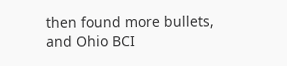then found more bullets, and Ohio BCI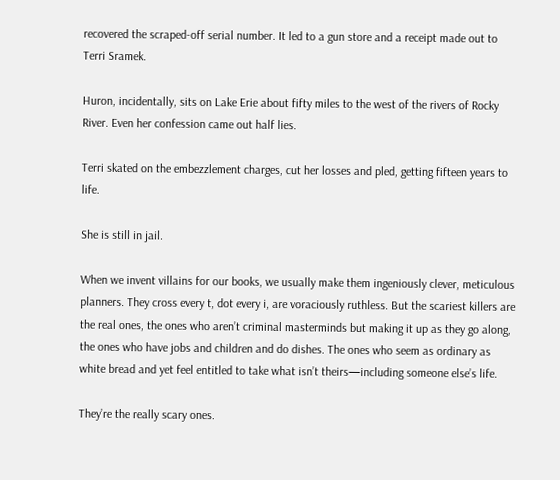recovered the scraped-off serial number. It led to a gun store and a receipt made out to Terri Sramek.

Huron, incidentally, sits on Lake Erie about fifty miles to the west of the rivers of Rocky River. Even her confession came out half lies.

Terri skated on the embezzlement charges, cut her losses and pled, getting fifteen years to life.

She is still in jail.

When we invent villains for our books, we usually make them ingeniously clever, meticulous planners. They cross every t, dot every i, are voraciously ruthless. But the scariest killers are the real ones, the ones who aren’t criminal masterminds but making it up as they go along, the ones who have jobs and children and do dishes. The ones who seem as ordinary as white bread and yet feel entitled to take what isn’t theirs—including someone else’s life.

They’re the really scary ones.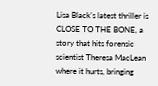Lisa Black’s latest thriller is CLOSE TO THE BONE, a story that hits forensic scientist Theresa MacLean where it hurts, bringing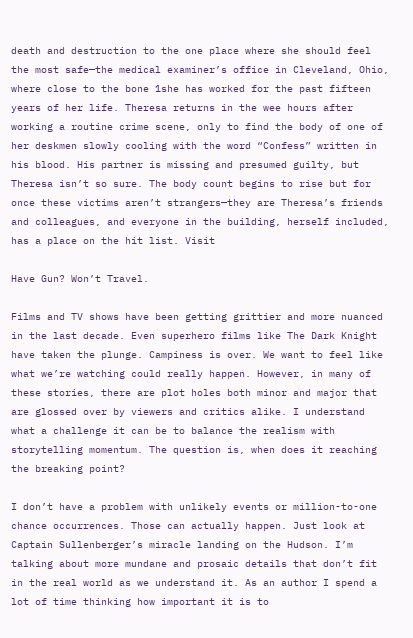death and destruction to the one place where she should feel the most safe—the medical examiner’s office in Cleveland, Ohio, where close to the bone 1she has worked for the past fifteen years of her life. Theresa returns in the wee hours after working a routine crime scene, only to find the body of one of her deskmen slowly cooling with the word “Confess” written in his blood. His partner is missing and presumed guilty, but Theresa isn’t so sure. The body count begins to rise but for once these victims aren’t strangers—they are Theresa’s friends and colleagues, and everyone in the building, herself included, has a place on the hit list. Visit

Have Gun? Won’t Travel.

Films and TV shows have been getting grittier and more nuanced in the last decade. Even superhero films like The Dark Knight have taken the plunge. Campiness is over. We want to feel like what we’re watching could really happen. However, in many of these stories, there are plot holes both minor and major that are glossed over by viewers and critics alike. I understand what a challenge it can be to balance the realism with storytelling momentum. The question is, when does it reaching the breaking point?

I don’t have a problem with unlikely events or million-to-one chance occurrences. Those can actually happen. Just look at Captain Sullenberger’s miracle landing on the Hudson. I’m talking about more mundane and prosaic details that don’t fit in the real world as we understand it. As an author I spend a lot of time thinking how important it is to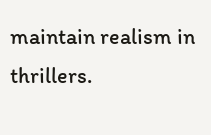maintain realism in thrillers.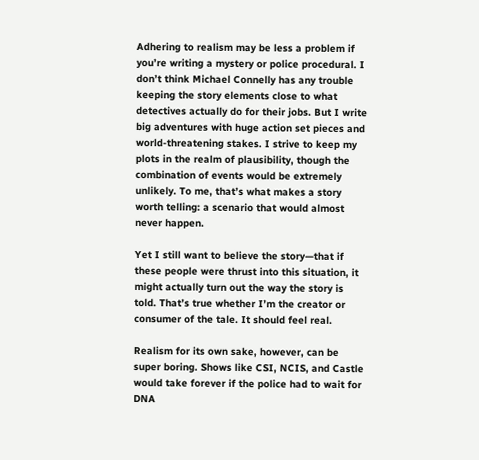Adhering to realism may be less a problem if you’re writing a mystery or police procedural. I don’t think Michael Connelly has any trouble keeping the story elements close to what detectives actually do for their jobs. But I write big adventures with huge action set pieces and world-threatening stakes. I strive to keep my plots in the realm of plausibility, though the combination of events would be extremely unlikely. To me, that’s what makes a story worth telling: a scenario that would almost never happen.

Yet I still want to believe the story—that if these people were thrust into this situation, it might actually turn out the way the story is told. That’s true whether I’m the creator or consumer of the tale. It should feel real.

Realism for its own sake, however, can be super boring. Shows like CSI, NCIS, and Castle would take forever if the police had to wait for DNA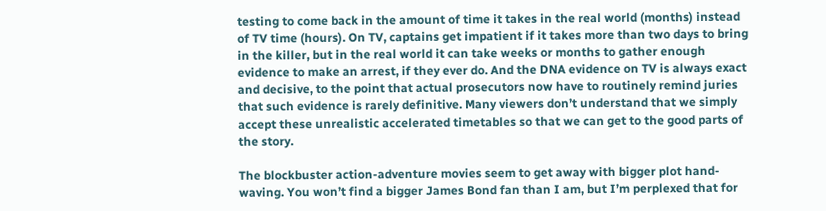testing to come back in the amount of time it takes in the real world (months) instead of TV time (hours). On TV, captains get impatient if it takes more than two days to bring in the killer, but in the real world it can take weeks or months to gather enough evidence to make an arrest, if they ever do. And the DNA evidence on TV is always exact and decisive, to the point that actual prosecutors now have to routinely remind juries that such evidence is rarely definitive. Many viewers don’t understand that we simply accept these unrealistic accelerated timetables so that we can get to the good parts of the story.

The blockbuster action-adventure movies seem to get away with bigger plot hand-waving. You won’t find a bigger James Bond fan than I am, but I’m perplexed that for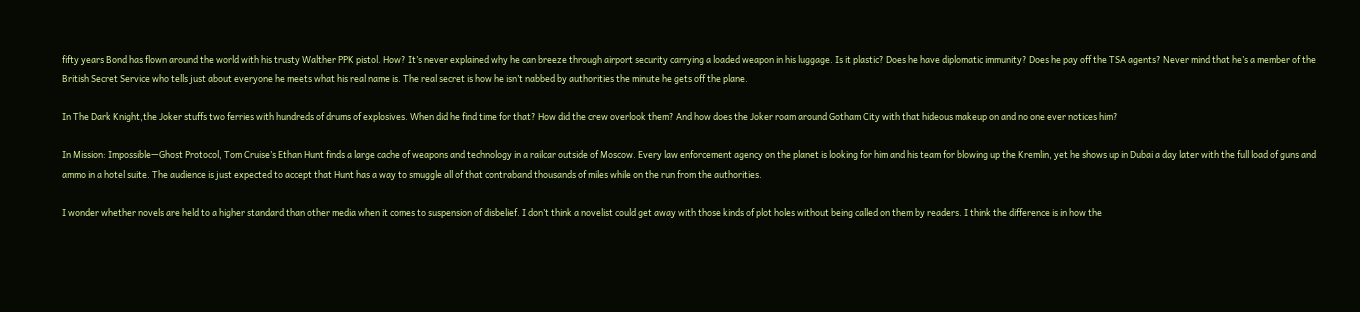fifty years Bond has flown around the world with his trusty Walther PPK pistol. How? It’s never explained why he can breeze through airport security carrying a loaded weapon in his luggage. Is it plastic? Does he have diplomatic immunity? Does he pay off the TSA agents? Never mind that he’s a member of the British Secret Service who tells just about everyone he meets what his real name is. The real secret is how he isn’t nabbed by authorities the minute he gets off the plane.

In The Dark Knight,the Joker stuffs two ferries with hundreds of drums of explosives. When did he find time for that? How did the crew overlook them? And how does the Joker roam around Gotham City with that hideous makeup on and no one ever notices him?

In Mission: Impossible—Ghost Protocol, Tom Cruise’s Ethan Hunt finds a large cache of weapons and technology in a railcar outside of Moscow. Every law enforcement agency on the planet is looking for him and his team for blowing up the Kremlin, yet he shows up in Dubai a day later with the full load of guns and ammo in a hotel suite. The audience is just expected to accept that Hunt has a way to smuggle all of that contraband thousands of miles while on the run from the authorities.

I wonder whether novels are held to a higher standard than other media when it comes to suspension of disbelief. I don’t think a novelist could get away with those kinds of plot holes without being called on them by readers. I think the difference is in how the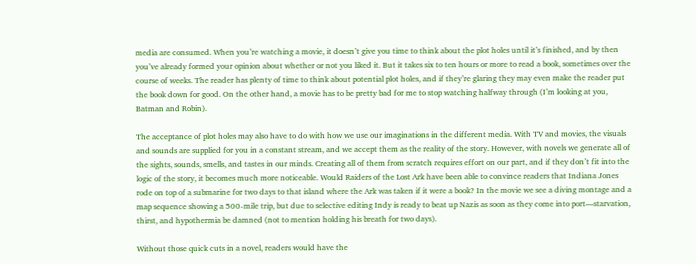media are consumed. When you’re watching a movie, it doesn’t give you time to think about the plot holes until it’s finished, and by then you’ve already formed your opinion about whether or not you liked it. But it takes six to ten hours or more to read a book, sometimes over the course of weeks. The reader has plenty of time to think about potential plot holes, and if they’re glaring they may even make the reader put the book down for good. On the other hand, a movie has to be pretty bad for me to stop watching halfway through (I’m looking at you, Batman and Robin).

The acceptance of plot holes may also have to do with how we use our imaginations in the different media. With TV and movies, the visuals and sounds are supplied for you in a constant stream, and we accept them as the reality of the story. However, with novels we generate all of the sights, sounds, smells, and tastes in our minds. Creating all of them from scratch requires effort on our part, and if they don’t fit into the logic of the story, it becomes much more noticeable. Would Raiders of the Lost Ark have been able to convince readers that Indiana Jones rode on top of a submarine for two days to that island where the Ark was taken if it were a book? In the movie we see a diving montage and a map sequence showing a 500-mile trip, but due to selective editing Indy is ready to beat up Nazis as soon as they come into port—starvation, thirst, and hypothermia be damned (not to mention holding his breath for two days).

Without those quick cuts in a novel, readers would have the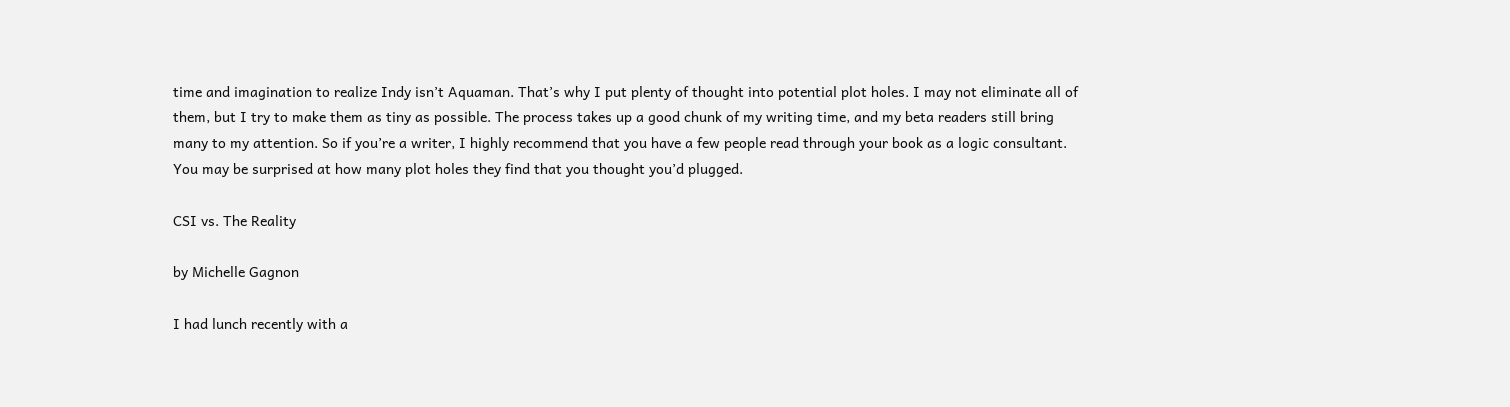time and imagination to realize Indy isn’t Aquaman. That’s why I put plenty of thought into potential plot holes. I may not eliminate all of them, but I try to make them as tiny as possible. The process takes up a good chunk of my writing time, and my beta readers still bring many to my attention. So if you’re a writer, I highly recommend that you have a few people read through your book as a logic consultant. You may be surprised at how many plot holes they find that you thought you’d plugged.

CSI vs. The Reality

by Michelle Gagnon

I had lunch recently with a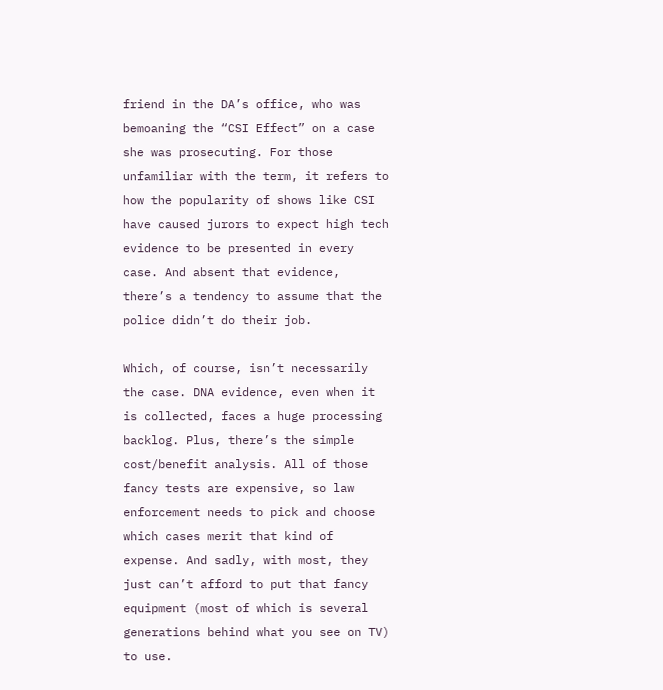friend in the DA’s office, who was bemoaning the “CSI Effect” on a case she was prosecuting. For those unfamiliar with the term, it refers to how the popularity of shows like CSI have caused jurors to expect high tech evidence to be presented in every case. And absent that evidence, there’s a tendency to assume that the police didn’t do their job.

Which, of course, isn’t necessarily the case. DNA evidence, even when it is collected, faces a huge processing backlog. Plus, there’s the simple cost/benefit analysis. All of those fancy tests are expensive, so law enforcement needs to pick and choose which cases merit that kind of expense. And sadly, with most, they just can’t afford to put that fancy equipment (most of which is several generations behind what you see on TV) to use.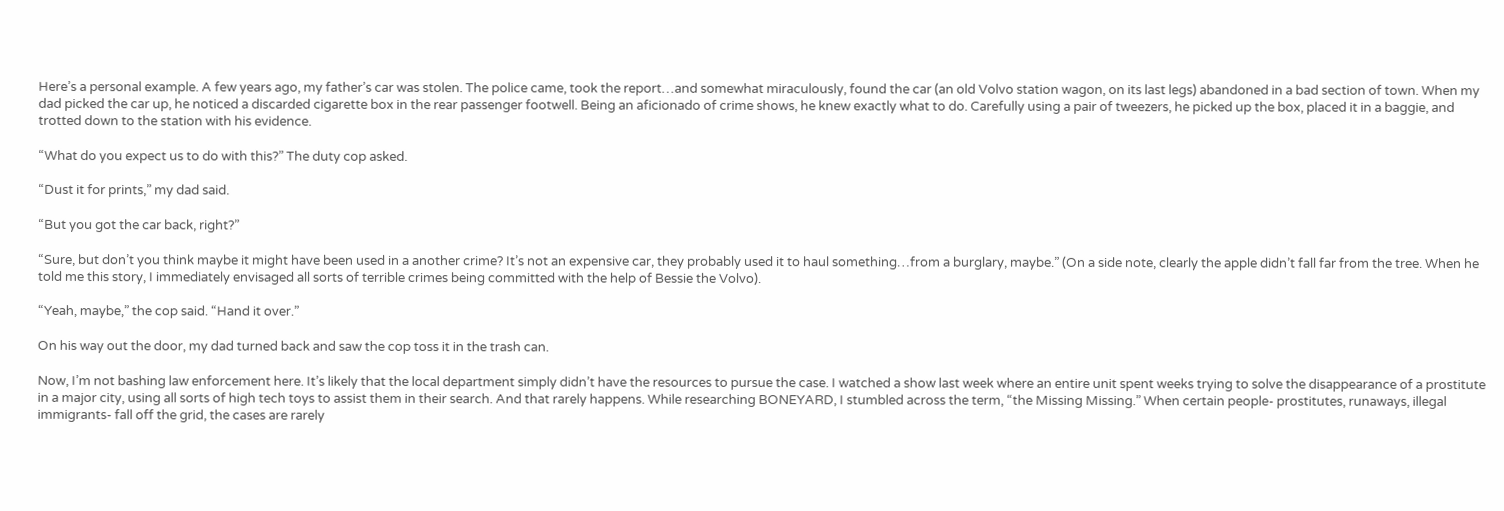Here’s a personal example. A few years ago, my father’s car was stolen. The police came, took the report…and somewhat miraculously, found the car (an old Volvo station wagon, on its last legs) abandoned in a bad section of town. When my dad picked the car up, he noticed a discarded cigarette box in the rear passenger footwell. Being an aficionado of crime shows, he knew exactly what to do. Carefully using a pair of tweezers, he picked up the box, placed it in a baggie, and trotted down to the station with his evidence.

“What do you expect us to do with this?” The duty cop asked.

“Dust it for prints,” my dad said.

“But you got the car back, right?”

“Sure, but don’t you think maybe it might have been used in a another crime? It’s not an expensive car, they probably used it to haul something…from a burglary, maybe.” (On a side note, clearly the apple didn’t fall far from the tree. When he told me this story, I immediately envisaged all sorts of terrible crimes being committed with the help of Bessie the Volvo).

“Yeah, maybe,” the cop said. “Hand it over.”

On his way out the door, my dad turned back and saw the cop toss it in the trash can.

Now, I’m not bashing law enforcement here. It’s likely that the local department simply didn’t have the resources to pursue the case. I watched a show last week where an entire unit spent weeks trying to solve the disappearance of a prostitute in a major city, using all sorts of high tech toys to assist them in their search. And that rarely happens. While researching BONEYARD, I stumbled across the term, “the Missing Missing.” When certain people- prostitutes, runaways, illegal immigrants- fall off the grid, the cases are rarely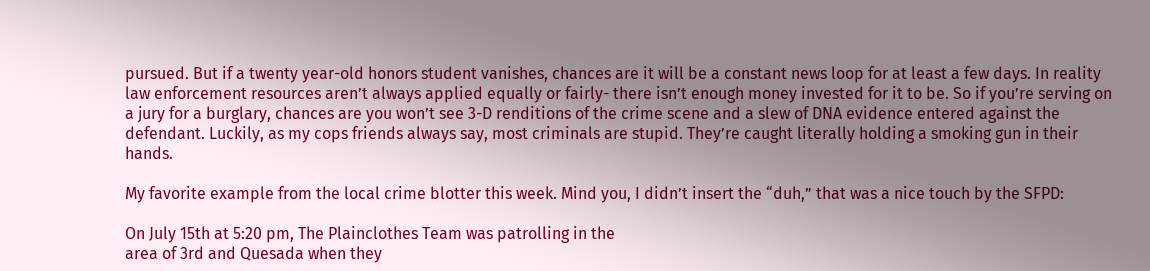pursued. But if a twenty year-old honors student vanishes, chances are it will be a constant news loop for at least a few days. In reality law enforcement resources aren’t always applied equally or fairly- there isn’t enough money invested for it to be. So if you’re serving on a jury for a burglary, chances are you won’t see 3-D renditions of the crime scene and a slew of DNA evidence entered against the defendant. Luckily, as my cops friends always say, most criminals are stupid. They’re caught literally holding a smoking gun in their hands.

My favorite example from the local crime blotter this week. Mind you, I didn’t insert the “duh,” that was a nice touch by the SFPD:

On July 15th at 5:20 pm, The Plainclothes Team was patrolling in the
area of 3rd and Quesada when they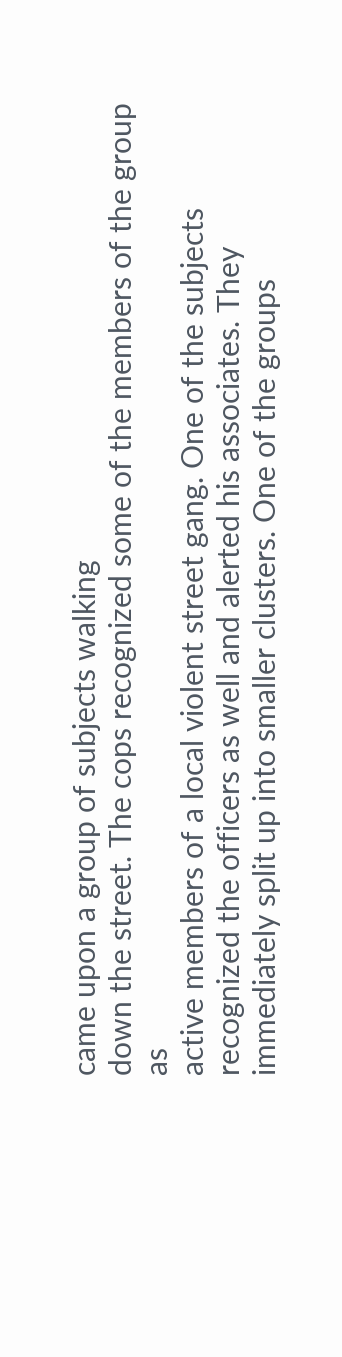came upon a group of subjects walking
down the street. The cops recognized some of the members of the group as
active members of a local violent street gang. One of the subjects
recognized the officers as well and alerted his associates. They
immediately split up into smaller clusters. One of the groups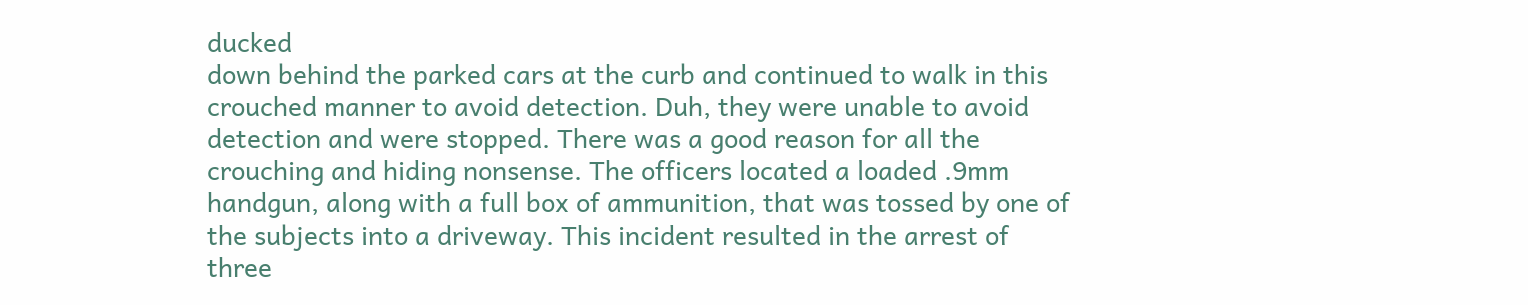ducked
down behind the parked cars at the curb and continued to walk in this
crouched manner to avoid detection. Duh, they were unable to avoid
detection and were stopped. There was a good reason for all the
crouching and hiding nonsense. The officers located a loaded .9mm
handgun, along with a full box of ammunition, that was tossed by one of
the subjects into a driveway. This incident resulted in the arrest of
three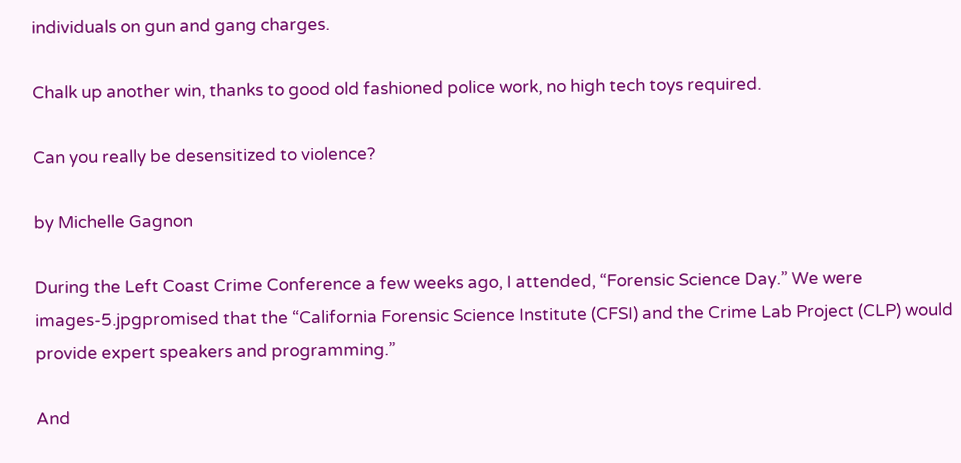individuals on gun and gang charges.

Chalk up another win, thanks to good old fashioned police work, no high tech toys required.

Can you really be desensitized to violence?

by Michelle Gagnon

During the Left Coast Crime Conference a few weeks ago, I attended, “Forensic Science Day.” We were images-5.jpgpromised that the “California Forensic Science Institute (CFSI) and the Crime Lab Project (CLP) would provide expert speakers and programming.”

And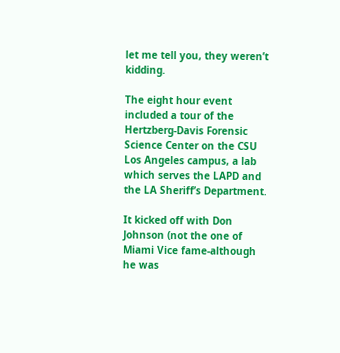let me tell you, they weren’t kidding.

The eight hour event included a tour of the Hertzberg-Davis Forensic Science Center on the CSU Los Angeles campus, a lab which serves the LAPD and the LA Sheriff’s Department.

It kicked off with Don Johnson (not the one of Miami Vice fame-although he was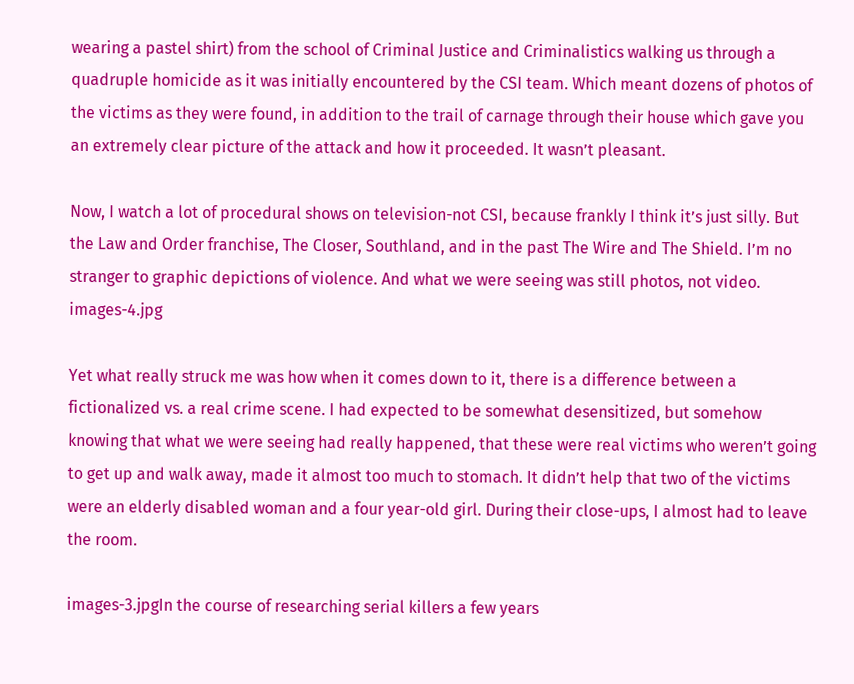wearing a pastel shirt) from the school of Criminal Justice and Criminalistics walking us through a quadruple homicide as it was initially encountered by the CSI team. Which meant dozens of photos of the victims as they were found, in addition to the trail of carnage through their house which gave you an extremely clear picture of the attack and how it proceeded. It wasn’t pleasant.

Now, I watch a lot of procedural shows on television-not CSI, because frankly I think it’s just silly. But the Law and Order franchise, The Closer, Southland, and in the past The Wire and The Shield. I’m no stranger to graphic depictions of violence. And what we were seeing was still photos, not video. images-4.jpg

Yet what really struck me was how when it comes down to it, there is a difference between a fictionalized vs. a real crime scene. I had expected to be somewhat desensitized, but somehow knowing that what we were seeing had really happened, that these were real victims who weren’t going to get up and walk away, made it almost too much to stomach. It didn’t help that two of the victims were an elderly disabled woman and a four year-old girl. During their close-ups, I almost had to leave the room.

images-3.jpgIn the course of researching serial killers a few years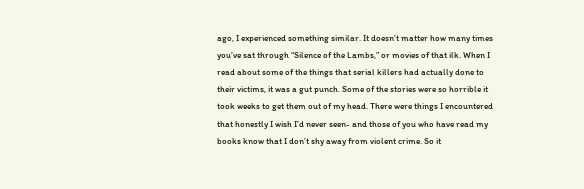ago, I experienced something similar. It doesn’t matter how many times you’ve sat through “Silence of the Lambs,” or movies of that ilk. When I read about some of the things that serial killers had actually done to their victims, it was a gut punch. Some of the stories were so horrible it took weeks to get them out of my head. There were things I encountered that honestly I wish I’d never seen- and those of you who have read my books know that I don’t shy away from violent crime. So it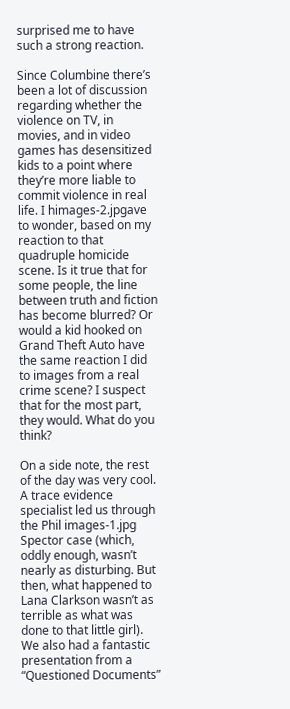surprised me to have such a strong reaction.

Since Columbine there’s been a lot of discussion regarding whether the violence on TV, in movies, and in video games has desensitized kids to a point where they’re more liable to commit violence in real life. I himages-2.jpgave to wonder, based on my reaction to that quadruple homicide scene. Is it true that for some people, the line between truth and fiction has become blurred? Or would a kid hooked on Grand Theft Auto have the same reaction I did to images from a real crime scene? I suspect that for the most part, they would. What do you think?

On a side note, the rest of the day was very cool. A trace evidence specialist led us through the Phil images-1.jpg Spector case (which, oddly enough, wasn’t nearly as disturbing. But then, what happened to Lana Clarkson wasn’t as terrible as what was done to that little girl). We also had a fantastic presentation from a “Questioned Documents”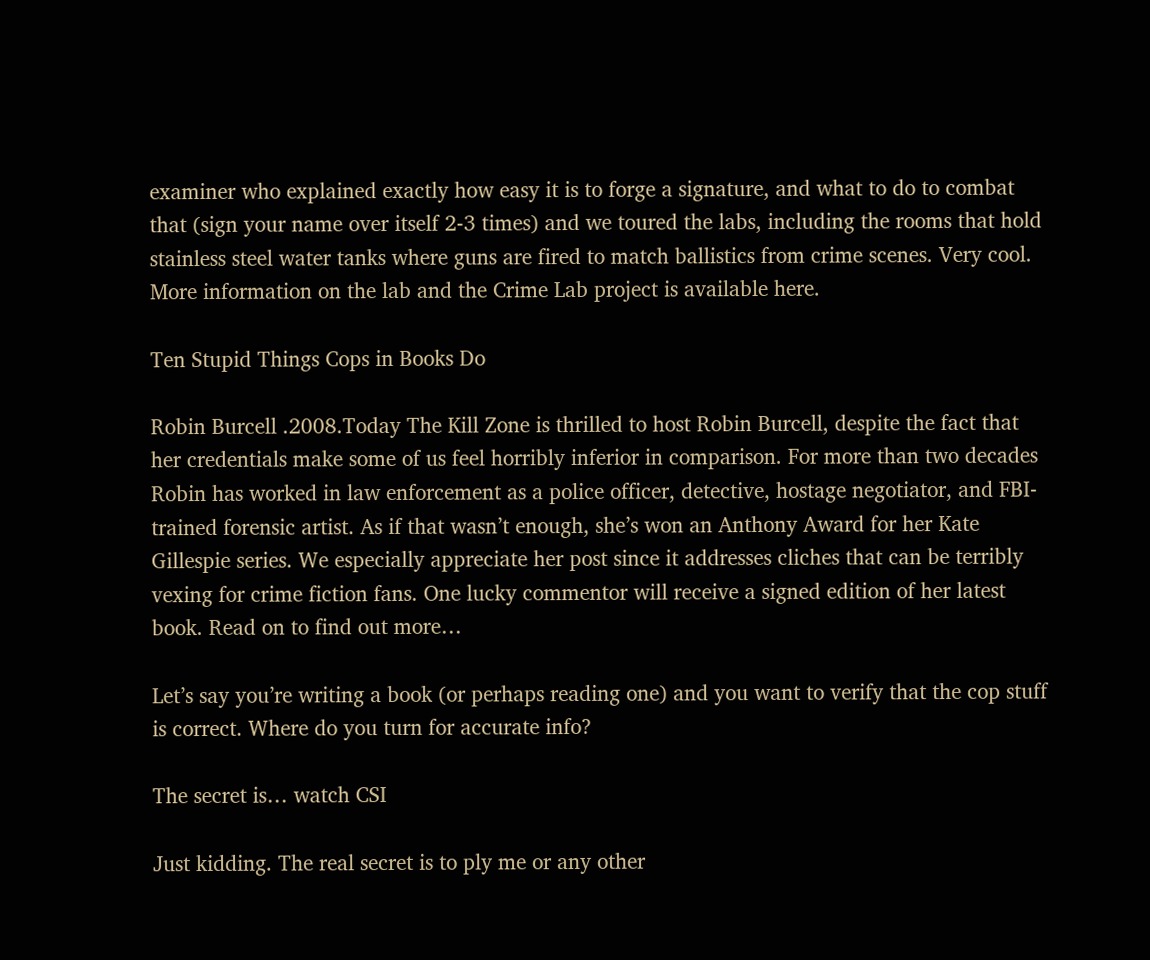examiner who explained exactly how easy it is to forge a signature, and what to do to combat that (sign your name over itself 2-3 times) and we toured the labs, including the rooms that hold stainless steel water tanks where guns are fired to match ballistics from crime scenes. Very cool. More information on the lab and the Crime Lab project is available here.

Ten Stupid Things Cops in Books Do

Robin Burcell .2008.Today The Kill Zone is thrilled to host Robin Burcell, despite the fact that her credentials make some of us feel horribly inferior in comparison. For more than two decades Robin has worked in law enforcement as a police officer, detective, hostage negotiator, and FBI-trained forensic artist. As if that wasn’t enough, she’s won an Anthony Award for her Kate Gillespie series. We especially appreciate her post since it addresses cliches that can be terribly vexing for crime fiction fans. One lucky commentor will receive a signed edition of her latest book. Read on to find out more…

Let’s say you’re writing a book (or perhaps reading one) and you want to verify that the cop stuff is correct. Where do you turn for accurate info?

The secret is… watch CSI

Just kidding. The real secret is to ply me or any other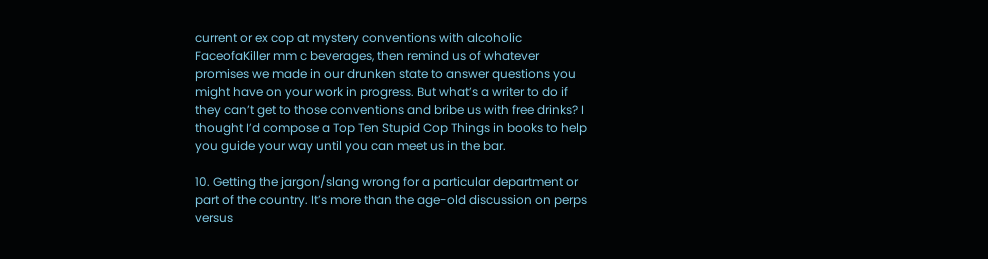current or ex cop at mystery conventions with alcoholic FaceofaKiller mm c beverages, then remind us of whatever promises we made in our drunken state to answer questions you might have on your work in progress. But what’s a writer to do if they can’t get to those conventions and bribe us with free drinks? I thought I’d compose a Top Ten Stupid Cop Things in books to help you guide your way until you can meet us in the bar.

10. Getting the jargon/slang wrong for a particular department or part of the country. It’s more than the age-old discussion on perps versus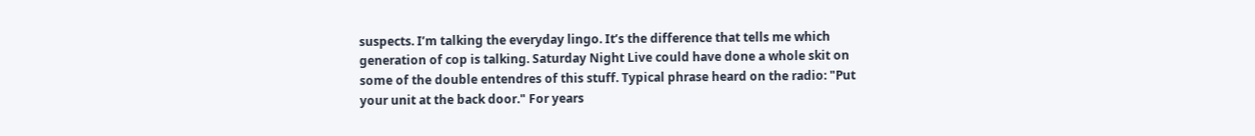suspects. I’m talking the everyday lingo. It’s the difference that tells me which generation of cop is talking. Saturday Night Live could have done a whole skit on some of the double entendres of this stuff. Typical phrase heard on the radio: "Put your unit at the back door." For years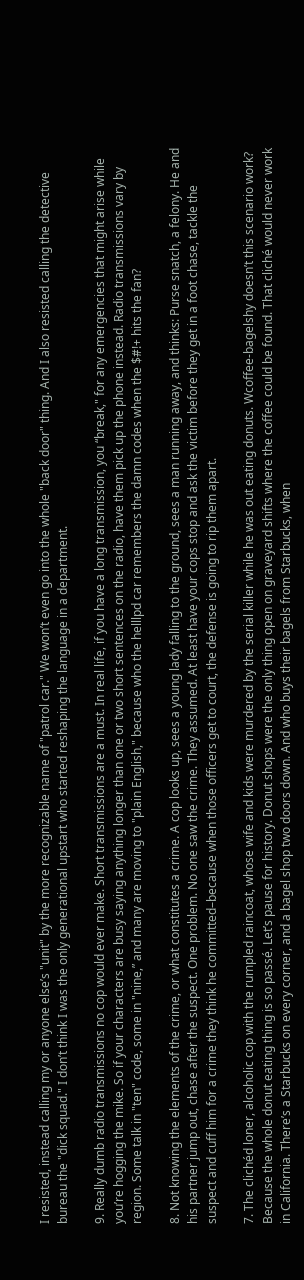I resisted, instead calling my or anyone else’s "unit" by the more recognizable name of "patrol car." We won’t even go into the whole "back door" thing. And I also resisted calling the detective bureau the "dick squad." I don’t think I was the only generational upstart who started reshaping the language in a department.

9. Really dumb radio transmissions no cop would ever make. Short transmissions are a must. In real life, if you have a long transmission, you “break," for any emergencies that might arise while you’re hogging the mike. So if your characters are busy saying anything longer than one or two short sentences on the radio, have them pick up the phone instead. Radio transmissions vary by region. Some talk in "ten" code, some in "nine,” and many are moving to "plain English," because who the helllpd car remembers the damn codes when the $#!+ hits the fan?

8. Not knowing the elements of the crime, or what constitutes a crime. A cop looks up, sees a young lady falling to the ground, sees a man running away, and thinks: Purse snatch, a felony. He and his partner jump out, chase after the suspect. One problem. No one saw the crime. They assumed. At least have your cops stop and ask the victim before they get in a foot chase, tackle the suspect and cuff him for a crime they think he committed–because when those officers get to court, the defense is going to rip them apart.

7. The clichéd loner, alcoholic cop with the rumpled raincoat, whose wife and kids were murdered by the serial killer while he was out eating donuts. Wcoffee-bagelshy doesn’t this scenario work? Because the whole donut eating thing is so passé. Let’s pause for history. Donut shops were the only thing open on graveyard shifts where the coffee could be found. That cliché would never work in California. There’s a Starbucks on every corner, and a bagel shop two doors down. And who buys their bagels from Starbucks, when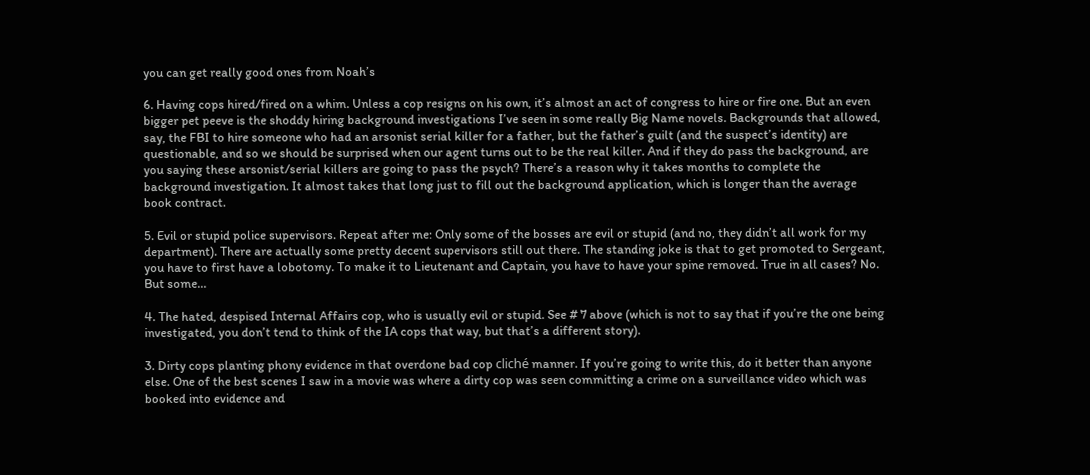you can get really good ones from Noah’s

6. Having cops hired/fired on a whim. Unless a cop resigns on his own, it’s almost an act of congress to hire or fire one. But an even bigger pet peeve is the shoddy hiring background investigations I’ve seen in some really Big Name novels. Backgrounds that allowed, say, the FBI to hire someone who had an arsonist serial killer for a father, but the father’s guilt (and the suspect’s identity) are questionable, and so we should be surprised when our agent turns out to be the real killer. And if they do pass the background, are you saying these arsonist/serial killers are going to pass the psych? There’s a reason why it takes months to complete the background investigation. It almost takes that long just to fill out the background application, which is longer than the average book contract.

5. Evil or stupid police supervisors. Repeat after me: Only some of the bosses are evil or stupid (and no, they didn’t all work for my department). There are actually some pretty decent supervisors still out there. The standing joke is that to get promoted to Sergeant, you have to first have a lobotomy. To make it to Lieutenant and Captain, you have to have your spine removed. True in all cases? No. But some…

4. The hated, despised Internal Affairs cop, who is usually evil or stupid. See # 7 above (which is not to say that if you’re the one being investigated, you don’t tend to think of the IA cops that way, but that’s a different story).

3. Dirty cops planting phony evidence in that overdone bad cop cliché manner. If you’re going to write this, do it better than anyone else. One of the best scenes I saw in a movie was where a dirty cop was seen committing a crime on a surveillance video which was booked into evidence and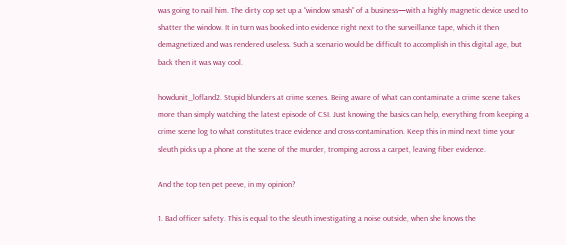was going to nail him. The dirty cop set up a “window smash” of a business—with a highly magnetic device used to shatter the window. It in turn was booked into evidence right next to the surveillance tape, which it then demagnetized and was rendered useless. Such a scenario would be difficult to accomplish in this digital age, but back then it was way cool.

howdunit_lofland2. Stupid blunders at crime scenes. Being aware of what can contaminate a crime scene takes more than simply watching the latest episode of CSI. Just knowing the basics can help, everything from keeping a crime scene log to what constitutes trace evidence and cross-contamination. Keep this in mind next time your sleuth picks up a phone at the scene of the murder, tromping across a carpet, leaving fiber evidence.

And the top ten pet peeve, in my opinion?

1. Bad officer safety. This is equal to the sleuth investigating a noise outside, when she knows the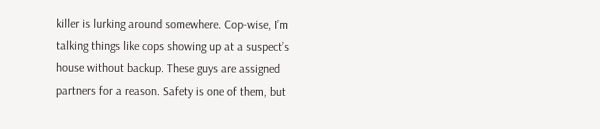killer is lurking around somewhere. Cop-wise, I’m talking things like cops showing up at a suspect’s house without backup. These guys are assigned partners for a reason. Safety is one of them, but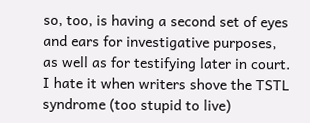so, too, is having a second set of eyes and ears for investigative purposes, as well as for testifying later in court. I hate it when writers shove the TSTL syndrome (too stupid to live)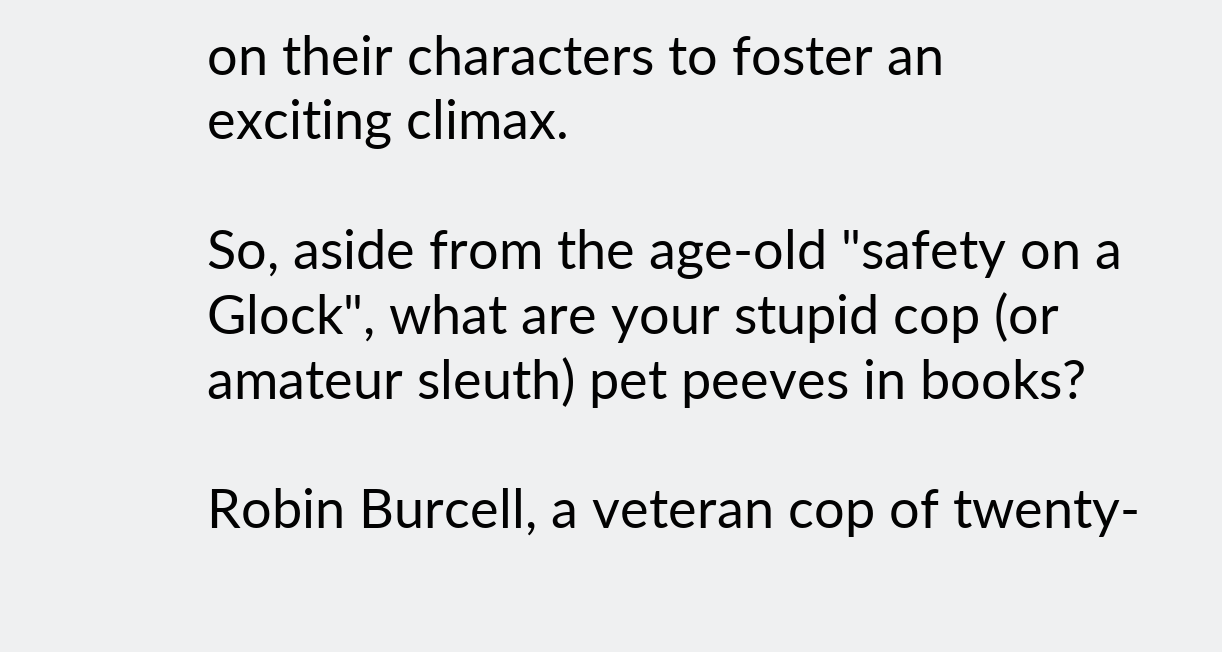on their characters to foster an exciting climax.

So, aside from the age-old "safety on a Glock", what are your stupid cop (or amateur sleuth) pet peeves in books?

Robin Burcell, a veteran cop of twenty-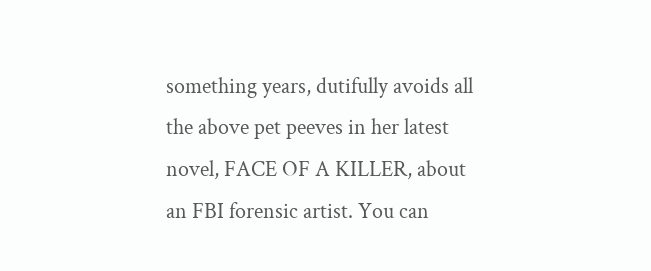something years, dutifully avoids all the above pet peeves in her latest novel, FACE OF A KILLER, about an FBI forensic artist. You can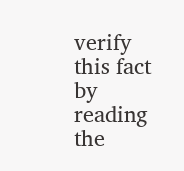verify this fact by reading the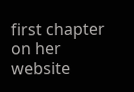first chapter on her website